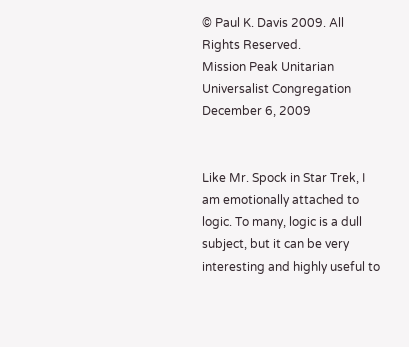© Paul K. Davis 2009. All Rights Reserved.
Mission Peak Unitarian Universalist Congregation
December 6, 2009


Like Mr. Spock in Star Trek, I am emotionally attached to logic. To many, logic is a dull subject, but it can be very interesting and highly useful to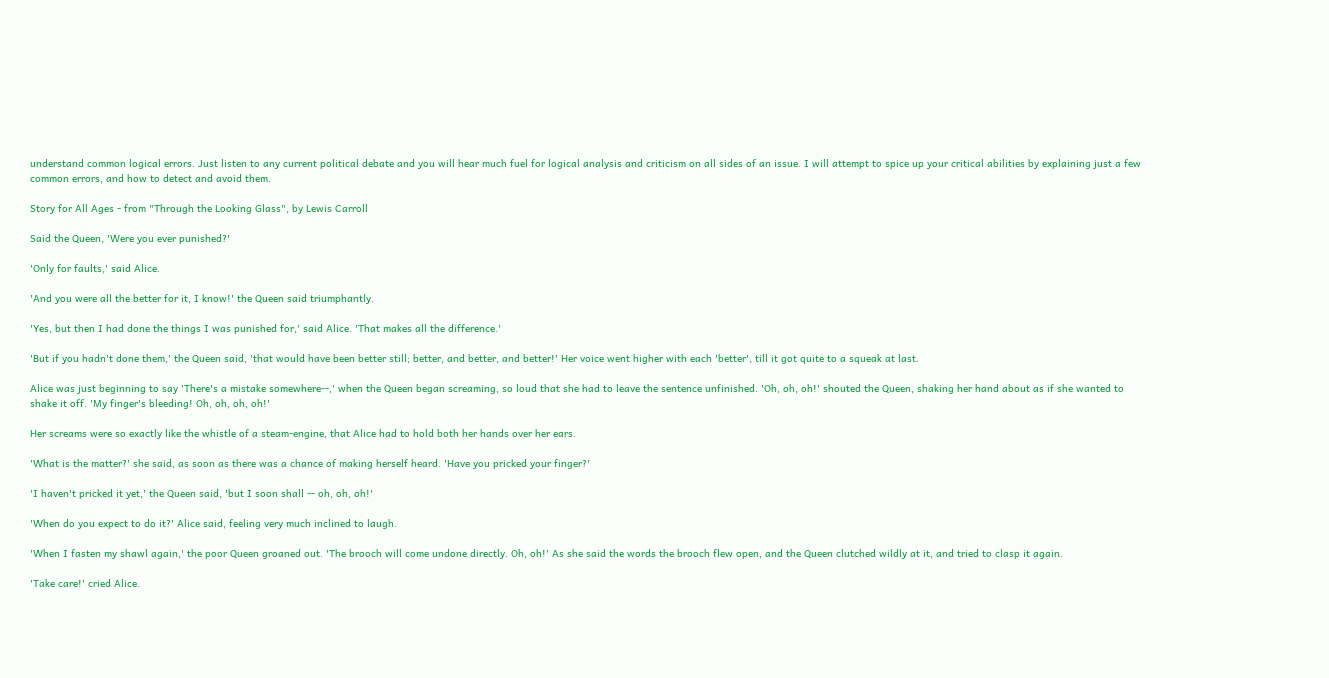understand common logical errors. Just listen to any current political debate and you will hear much fuel for logical analysis and criticism on all sides of an issue. I will attempt to spice up your critical abilities by explaining just a few common errors, and how to detect and avoid them.

Story for All Ages - from "Through the Looking Glass", by Lewis Carroll

Said the Queen, 'Were you ever punished?'

'Only for faults,' said Alice.

'And you were all the better for it, I know!' the Queen said triumphantly.

'Yes, but then I had done the things I was punished for,' said Alice. 'That makes all the difference.'

'But if you hadn't done them,' the Queen said, 'that would have been better still; better, and better, and better!' Her voice went higher with each 'better', till it got quite to a squeak at last.

Alice was just beginning to say 'There's a mistake somewhere--,' when the Queen began screaming, so loud that she had to leave the sentence unfinished. 'Oh, oh, oh!' shouted the Queen, shaking her hand about as if she wanted to shake it off. 'My finger's bleeding! Oh, oh, oh, oh!'

Her screams were so exactly like the whistle of a steam-engine, that Alice had to hold both her hands over her ears.

'What is the matter?' she said, as soon as there was a chance of making herself heard. 'Have you pricked your finger?'

'I haven't pricked it yet,' the Queen said, 'but I soon shall -- oh, oh, oh!'

'When do you expect to do it?' Alice said, feeling very much inclined to laugh.

'When I fasten my shawl again,' the poor Queen groaned out. 'The brooch will come undone directly. Oh, oh!' As she said the words the brooch flew open, and the Queen clutched wildly at it, and tried to clasp it again.

'Take care!' cried Alice.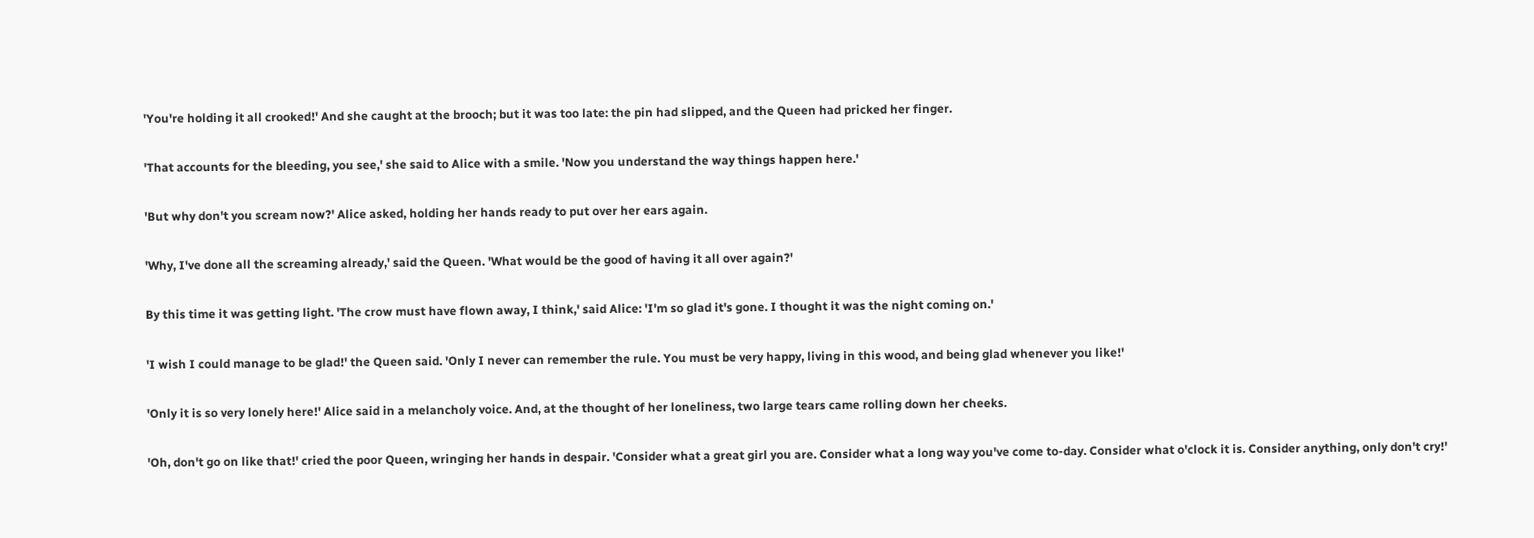'You're holding it all crooked!' And she caught at the brooch; but it was too late: the pin had slipped, and the Queen had pricked her finger.

'That accounts for the bleeding, you see,' she said to Alice with a smile. 'Now you understand the way things happen here.'

'But why don't you scream now?' Alice asked, holding her hands ready to put over her ears again.

'Why, I've done all the screaming already,' said the Queen. 'What would be the good of having it all over again?'

By this time it was getting light. 'The crow must have flown away, I think,' said Alice: 'I'm so glad it's gone. I thought it was the night coming on.'

'I wish I could manage to be glad!' the Queen said. 'Only I never can remember the rule. You must be very happy, living in this wood, and being glad whenever you like!'

'Only it is so very lonely here!' Alice said in a melancholy voice. And, at the thought of her loneliness, two large tears came rolling down her cheeks.

'Oh, don't go on like that!' cried the poor Queen, wringing her hands in despair. 'Consider what a great girl you are. Consider what a long way you've come to-day. Consider what o'clock it is. Consider anything, only don't cry!'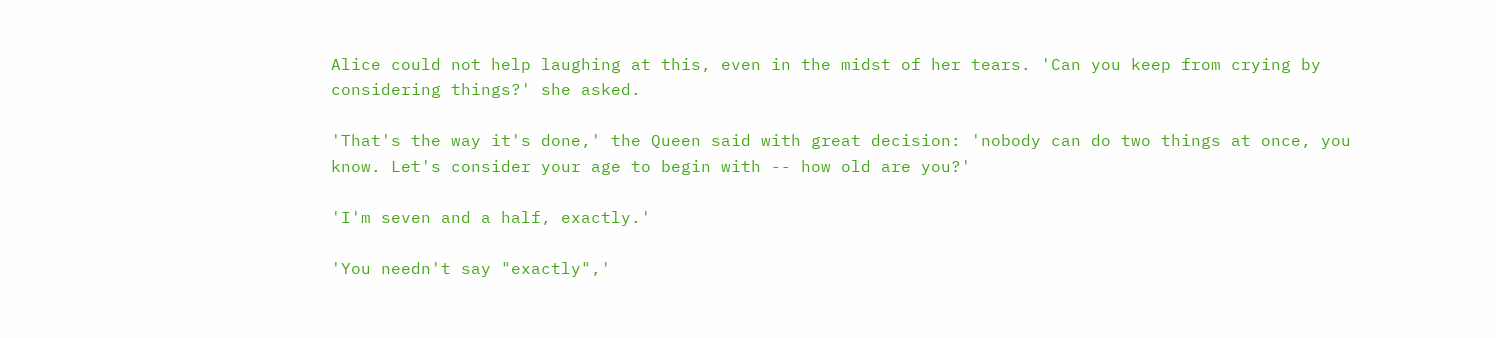Alice could not help laughing at this, even in the midst of her tears. 'Can you keep from crying by considering things?' she asked.

'That's the way it's done,' the Queen said with great decision: 'nobody can do two things at once, you know. Let's consider your age to begin with -- how old are you?'

'I'm seven and a half, exactly.'

'You needn't say "exactly",'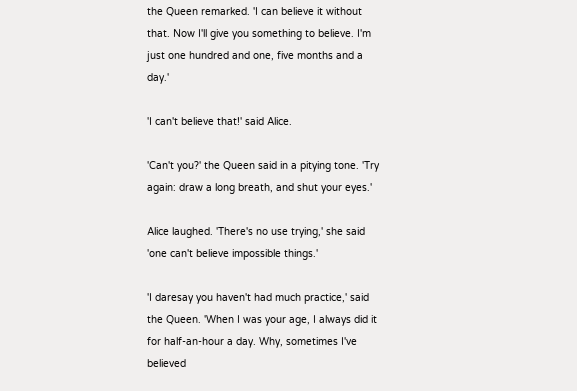the Queen remarked. 'I can believe it without that. Now I'll give you something to believe. I'm just one hundred and one, five months and a day.'

'I can't believe that!' said Alice.

'Can't you?' the Queen said in a pitying tone. 'Try again: draw a long breath, and shut your eyes.'

Alice laughed. 'There's no use trying,' she said 'one can't believe impossible things.'

'I daresay you haven't had much practice,' said the Queen. 'When I was your age, I always did it for half-an-hour a day. Why, sometimes I've believed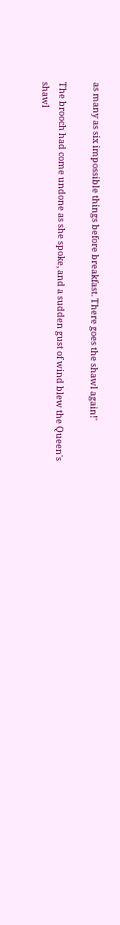as many as six impossible things before breakfast. There goes the shawl again!'

The brooch had come undone as she spoke, and a sudden gust of wind blew the Queen's shawl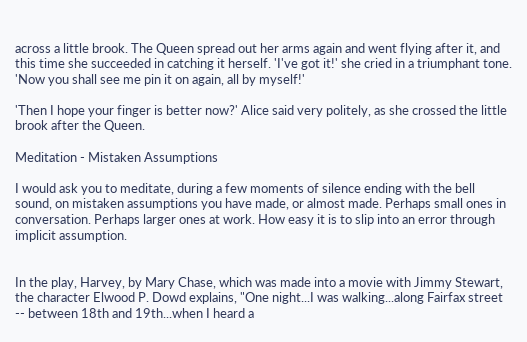across a little brook. The Queen spread out her arms again and went flying after it, and this time she succeeded in catching it herself. 'I've got it!' she cried in a triumphant tone. 'Now you shall see me pin it on again, all by myself!'

'Then I hope your finger is better now?' Alice said very politely, as she crossed the little brook after the Queen.

Meditation - Mistaken Assumptions

I would ask you to meditate, during a few moments of silence ending with the bell sound, on mistaken assumptions you have made, or almost made. Perhaps small ones in conversation. Perhaps larger ones at work. How easy it is to slip into an error through implicit assumption.


In the play, Harvey, by Mary Chase, which was made into a movie with Jimmy Stewart, the character Elwood P. Dowd explains, "One night...I was walking...along Fairfax street -- between 18th and 19th...when I heard a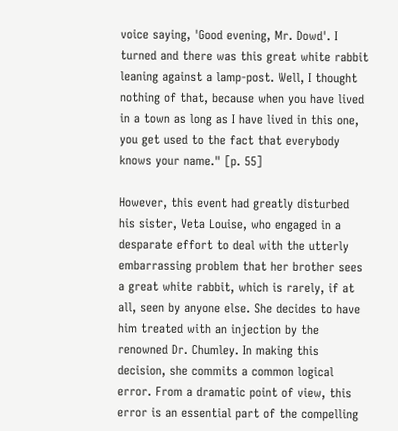voice saying, 'Good evening, Mr. Dowd'. I turned and there was this great white rabbit leaning against a lamp-post. Well, I thought nothing of that, because when you have lived in a town as long as I have lived in this one, you get used to the fact that everybody knows your name." [p. 55]

However, this event had greatly disturbed his sister, Veta Louise, who engaged in a desparate effort to deal with the utterly embarrassing problem that her brother sees a great white rabbit, which is rarely, if at all, seen by anyone else. She decides to have him treated with an injection by the renowned Dr. Chumley. In making this decision, she commits a common logical error. From a dramatic point of view, this error is an essential part of the compelling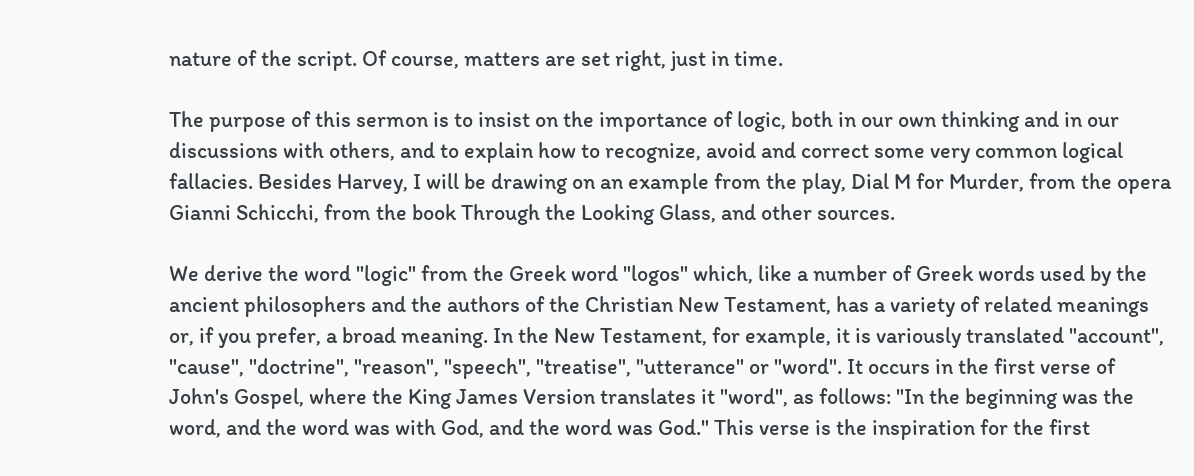nature of the script. Of course, matters are set right, just in time.

The purpose of this sermon is to insist on the importance of logic, both in our own thinking and in our discussions with others, and to explain how to recognize, avoid and correct some very common logical fallacies. Besides Harvey, I will be drawing on an example from the play, Dial M for Murder, from the opera Gianni Schicchi, from the book Through the Looking Glass, and other sources.

We derive the word "logic" from the Greek word "logos" which, like a number of Greek words used by the ancient philosophers and the authors of the Christian New Testament, has a variety of related meanings or, if you prefer, a broad meaning. In the New Testament, for example, it is variously translated "account", "cause", "doctrine", "reason", "speech", "treatise", "utterance" or "word". It occurs in the first verse of John's Gospel, where the King James Version translates it "word", as follows: "In the beginning was the word, and the word was with God, and the word was God." This verse is the inspiration for the first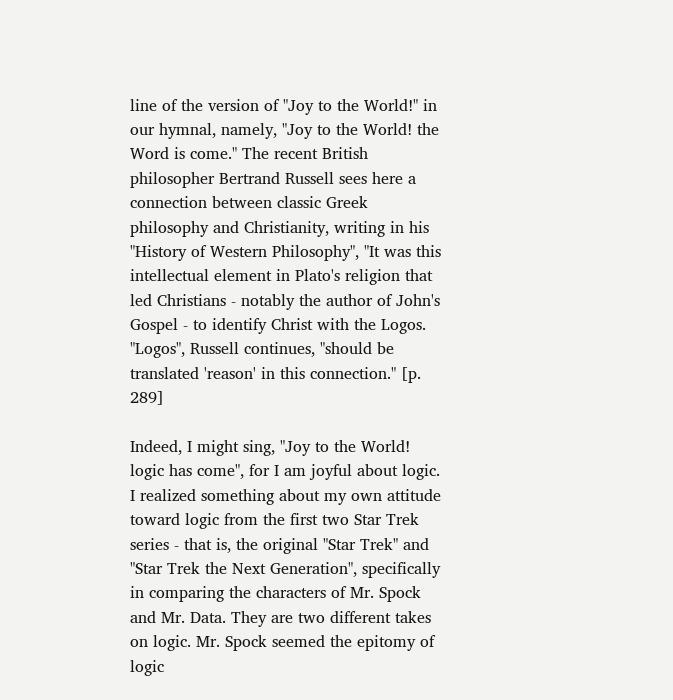line of the version of "Joy to the World!" in our hymnal, namely, "Joy to the World! the Word is come." The recent British philosopher Bertrand Russell sees here a connection between classic Greek philosophy and Christianity, writing in his "History of Western Philosophy", "It was this intellectual element in Plato's religion that led Christians - notably the author of John's Gospel - to identify Christ with the Logos. "Logos", Russell continues, "should be translated 'reason' in this connection." [p. 289]

Indeed, I might sing, "Joy to the World! logic has come", for I am joyful about logic. I realized something about my own attitude toward logic from the first two Star Trek series - that is, the original "Star Trek" and "Star Trek the Next Generation", specifically in comparing the characters of Mr. Spock and Mr. Data. They are two different takes on logic. Mr. Spock seemed the epitomy of logic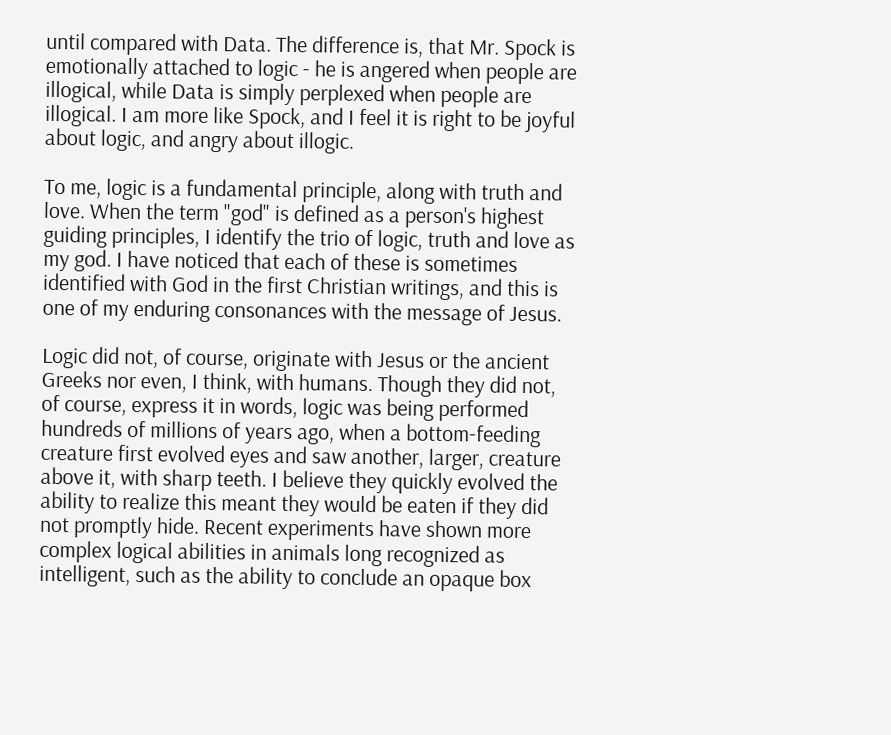until compared with Data. The difference is, that Mr. Spock is emotionally attached to logic - he is angered when people are illogical, while Data is simply perplexed when people are illogical. I am more like Spock, and I feel it is right to be joyful about logic, and angry about illogic.

To me, logic is a fundamental principle, along with truth and love. When the term "god" is defined as a person's highest guiding principles, I identify the trio of logic, truth and love as my god. I have noticed that each of these is sometimes identified with God in the first Christian writings, and this is one of my enduring consonances with the message of Jesus.

Logic did not, of course, originate with Jesus or the ancient Greeks nor even, I think, with humans. Though they did not, of course, express it in words, logic was being performed hundreds of millions of years ago, when a bottom-feeding creature first evolved eyes and saw another, larger, creature above it, with sharp teeth. I believe they quickly evolved the ability to realize this meant they would be eaten if they did not promptly hide. Recent experiments have shown more complex logical abilities in animals long recognized as intelligent, such as the ability to conclude an opaque box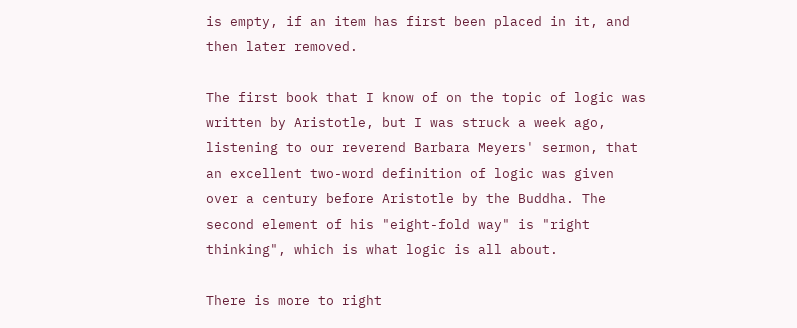is empty, if an item has first been placed in it, and then later removed.

The first book that I know of on the topic of logic was written by Aristotle, but I was struck a week ago, listening to our reverend Barbara Meyers' sermon, that an excellent two-word definition of logic was given over a century before Aristotle by the Buddha. The second element of his "eight-fold way" is "right thinking", which is what logic is all about.

There is more to right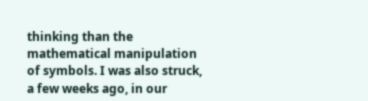thinking than the mathematical manipulation of symbols. I was also struck, a few weeks ago, in our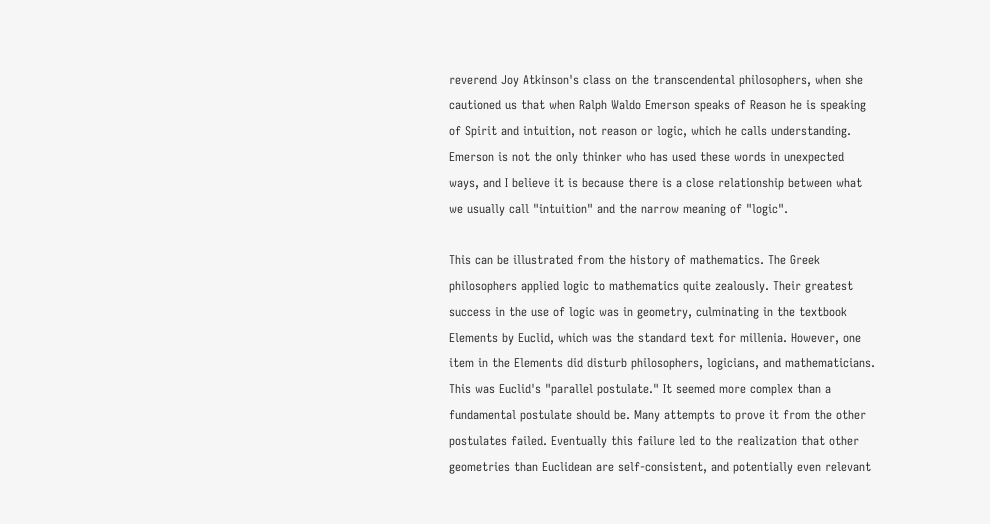reverend Joy Atkinson's class on the transcendental philosophers, when she cautioned us that when Ralph Waldo Emerson speaks of Reason he is speaking of Spirit and intuition, not reason or logic, which he calls understanding. Emerson is not the only thinker who has used these words in unexpected ways, and I believe it is because there is a close relationship between what we usually call "intuition" and the narrow meaning of "logic".

This can be illustrated from the history of mathematics. The Greek philosophers applied logic to mathematics quite zealously. Their greatest success in the use of logic was in geometry, culminating in the textbook Elements by Euclid, which was the standard text for millenia. However, one item in the Elements did disturb philosophers, logicians, and mathematicians. This was Euclid's "parallel postulate." It seemed more complex than a fundamental postulate should be. Many attempts to prove it from the other postulates failed. Eventually this failure led to the realization that other geometries than Euclidean are self-consistent, and potentially even relevant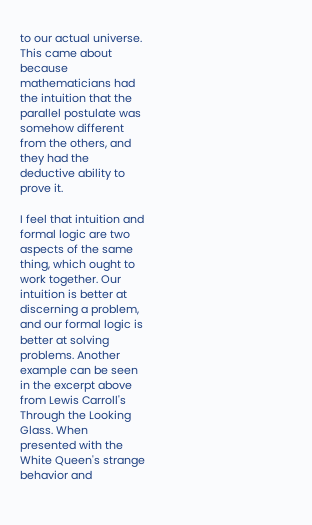to our actual universe. This came about because mathematicians had the intuition that the parallel postulate was somehow different from the others, and they had the deductive ability to prove it.

I feel that intuition and formal logic are two aspects of the same thing, which ought to work together. Our intuition is better at discerning a problem, and our formal logic is better at solving problems. Another example can be seen in the excerpt above from Lewis Carroll's Through the Looking Glass. When presented with the White Queen's strange behavior and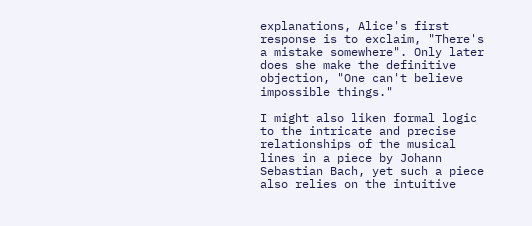explanations, Alice's first response is to exclaim, "There's a mistake somewhere". Only later does she make the definitive objection, "One can't believe impossible things."

I might also liken formal logic to the intricate and precise relationships of the musical lines in a piece by Johann Sebastian Bach, yet such a piece also relies on the intuitive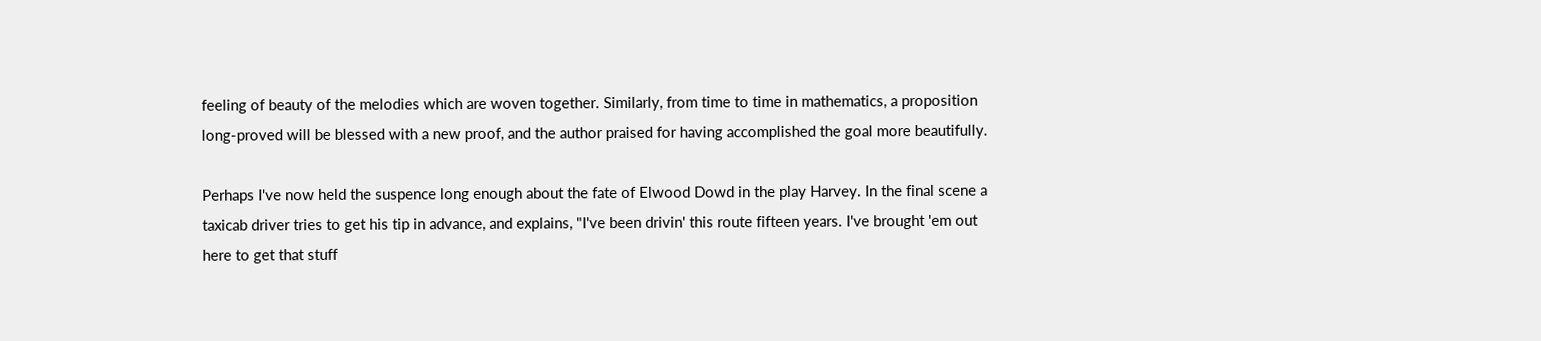feeling of beauty of the melodies which are woven together. Similarly, from time to time in mathematics, a proposition long-proved will be blessed with a new proof, and the author praised for having accomplished the goal more beautifully.

Perhaps I've now held the suspence long enough about the fate of Elwood Dowd in the play Harvey. In the final scene a taxicab driver tries to get his tip in advance, and explains, "I've been drivin' this route fifteen years. I've brought 'em out here to get that stuff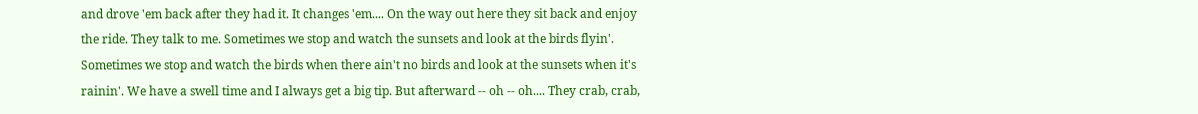and drove 'em back after they had it. It changes 'em.... On the way out here they sit back and enjoy the ride. They talk to me. Sometimes we stop and watch the sunsets and look at the birds flyin'. Sometimes we stop and watch the birds when there ain't no birds and look at the sunsets when it's rainin'. We have a swell time and I always get a big tip. But afterward -- oh -- oh.... They crab, crab,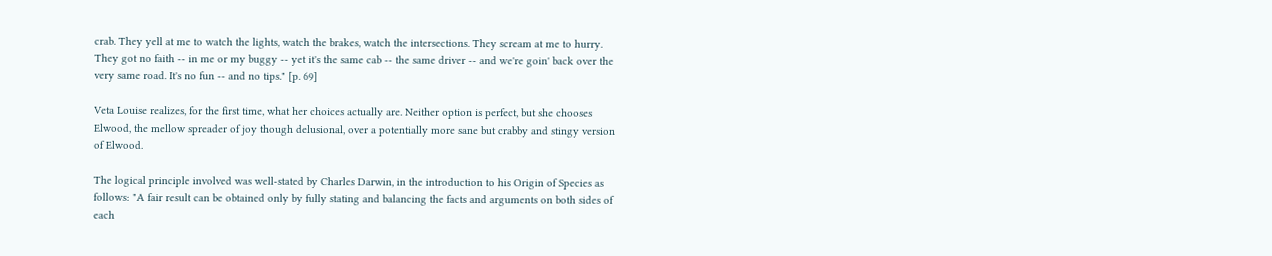crab. They yell at me to watch the lights, watch the brakes, watch the intersections. They scream at me to hurry. They got no faith -- in me or my buggy -- yet it's the same cab -- the same driver -- and we're goin' back over the very same road. It's no fun -- and no tips." [p. 69]

Veta Louise realizes, for the first time, what her choices actually are. Neither option is perfect, but she chooses Elwood, the mellow spreader of joy though delusional, over a potentially more sane but crabby and stingy version of Elwood.

The logical principle involved was well-stated by Charles Darwin, in the introduction to his Origin of Species as follows: "A fair result can be obtained only by fully stating and balancing the facts and arguments on both sides of each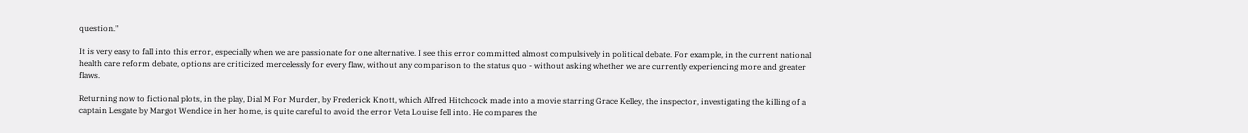question."

It is very easy to fall into this error, especially when we are passionate for one alternative. I see this error committed almost compulsively in political debate. For example, in the current national health care reform debate, options are criticized mercelessly for every flaw, without any comparison to the status quo - without asking whether we are currently experiencing more and greater flaws.

Returning now to fictional plots, in the play, Dial M For Murder, by Frederick Knott, which Alfred Hitchcock made into a movie starring Grace Kelley, the inspector, investigating the killing of a captain Lesgate by Margot Wendice in her home, is quite careful to avoid the error Veta Louise fell into. He compares the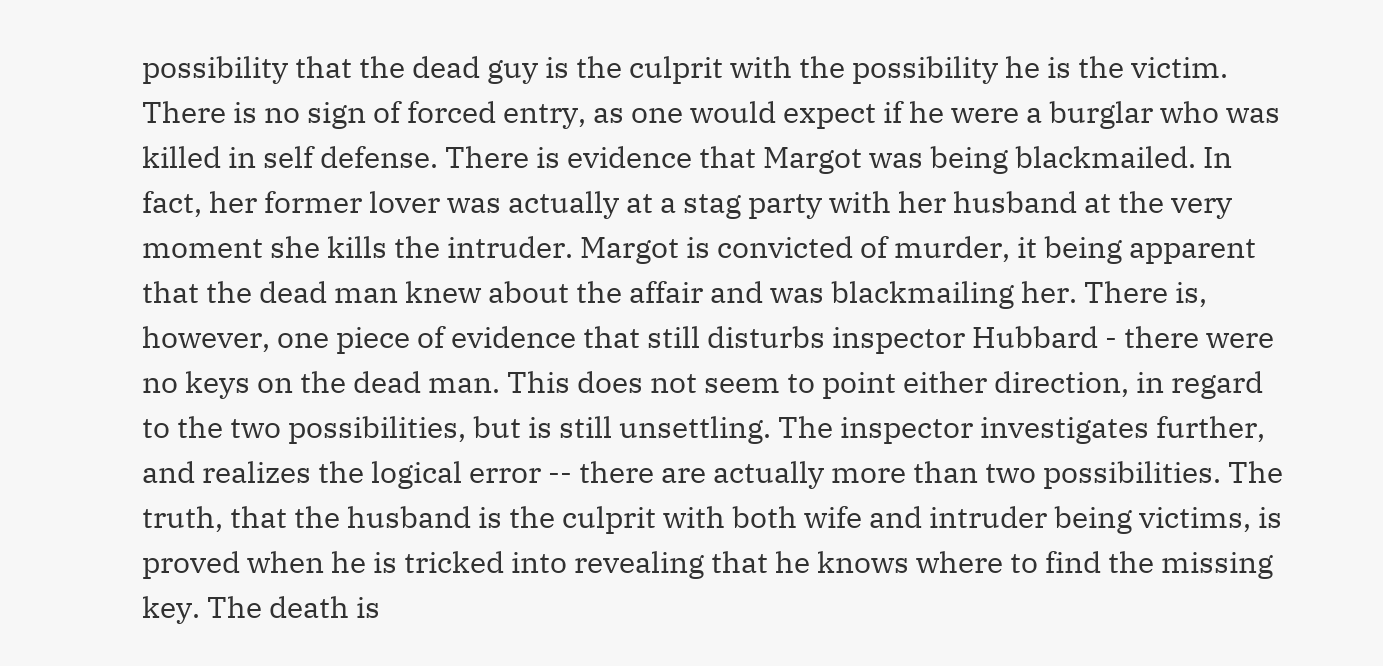possibility that the dead guy is the culprit with the possibility he is the victim. There is no sign of forced entry, as one would expect if he were a burglar who was killed in self defense. There is evidence that Margot was being blackmailed. In fact, her former lover was actually at a stag party with her husband at the very moment she kills the intruder. Margot is convicted of murder, it being apparent that the dead man knew about the affair and was blackmailing her. There is, however, one piece of evidence that still disturbs inspector Hubbard - there were no keys on the dead man. This does not seem to point either direction, in regard to the two possibilities, but is still unsettling. The inspector investigates further, and realizes the logical error -- there are actually more than two possibilities. The truth, that the husband is the culprit with both wife and intruder being victims, is proved when he is tricked into revealing that he knows where to find the missing key. The death is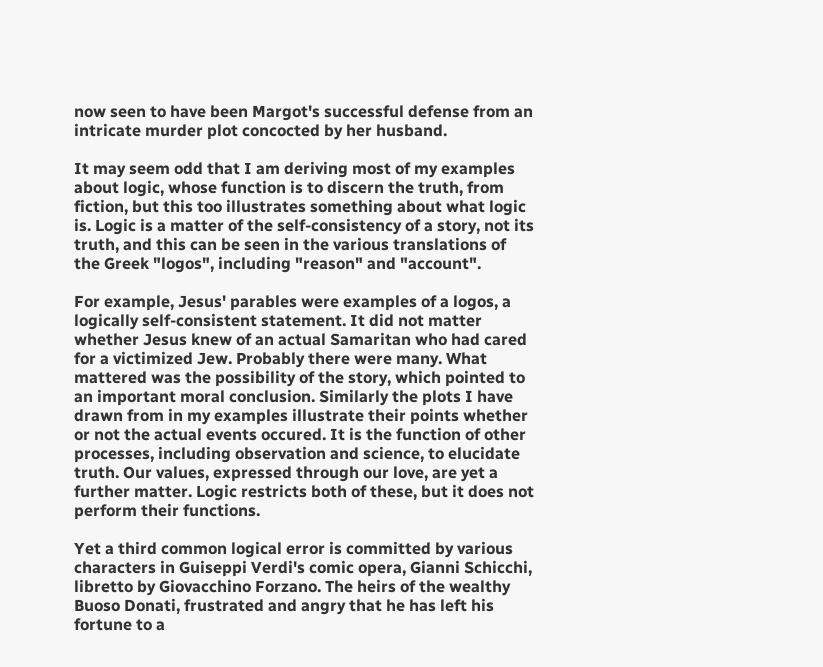now seen to have been Margot's successful defense from an intricate murder plot concocted by her husband.

It may seem odd that I am deriving most of my examples about logic, whose function is to discern the truth, from fiction, but this too illustrates something about what logic is. Logic is a matter of the self-consistency of a story, not its truth, and this can be seen in the various translations of the Greek "logos", including "reason" and "account".

For example, Jesus' parables were examples of a logos, a logically self-consistent statement. It did not matter whether Jesus knew of an actual Samaritan who had cared for a victimized Jew. Probably there were many. What mattered was the possibility of the story, which pointed to an important moral conclusion. Similarly the plots I have drawn from in my examples illustrate their points whether or not the actual events occured. It is the function of other processes, including observation and science, to elucidate truth. Our values, expressed through our love, are yet a further matter. Logic restricts both of these, but it does not perform their functions.

Yet a third common logical error is committed by various characters in Guiseppi Verdi's comic opera, Gianni Schicchi, libretto by Giovacchino Forzano. The heirs of the wealthy Buoso Donati, frustrated and angry that he has left his fortune to a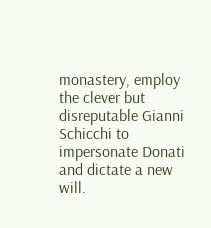monastery, employ the clever but disreputable Gianni Schicchi to impersonate Donati and dictate a new will.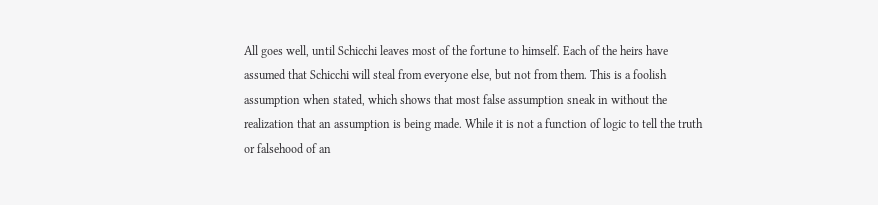All goes well, until Schicchi leaves most of the fortune to himself. Each of the heirs have assumed that Schicchi will steal from everyone else, but not from them. This is a foolish assumption when stated, which shows that most false assumption sneak in without the realization that an assumption is being made. While it is not a function of logic to tell the truth or falsehood of an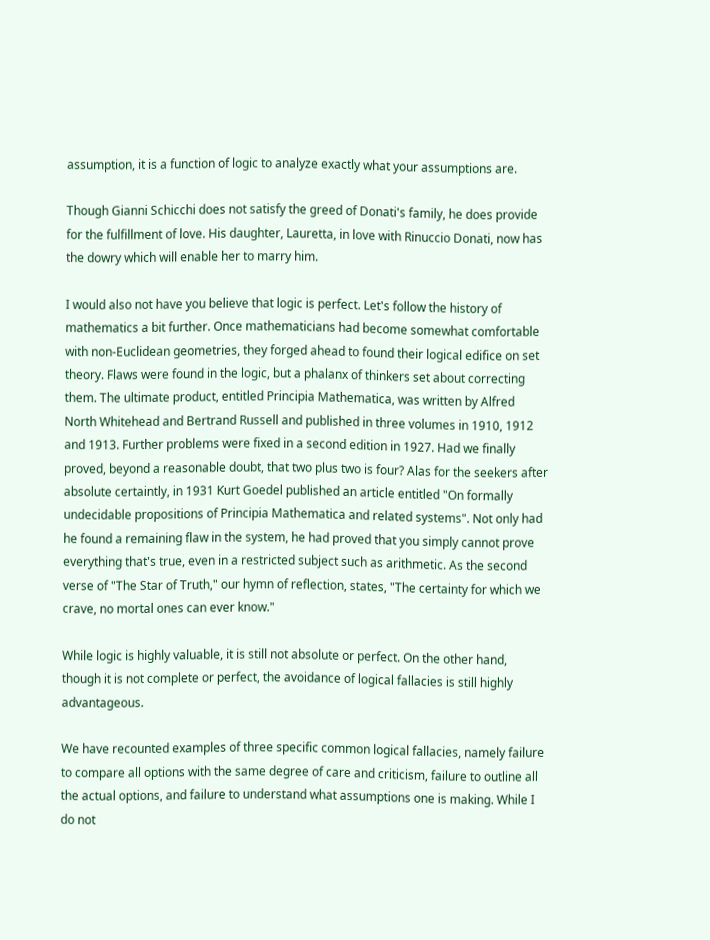assumption, it is a function of logic to analyze exactly what your assumptions are.

Though Gianni Schicchi does not satisfy the greed of Donati's family, he does provide for the fulfillment of love. His daughter, Lauretta, in love with Rinuccio Donati, now has the dowry which will enable her to marry him.

I would also not have you believe that logic is perfect. Let's follow the history of mathematics a bit further. Once mathematicians had become somewhat comfortable with non-Euclidean geometries, they forged ahead to found their logical edifice on set theory. Flaws were found in the logic, but a phalanx of thinkers set about correcting them. The ultimate product, entitled Principia Mathematica, was written by Alfred North Whitehead and Bertrand Russell and published in three volumes in 1910, 1912 and 1913. Further problems were fixed in a second edition in 1927. Had we finally proved, beyond a reasonable doubt, that two plus two is four? Alas for the seekers after absolute certaintly, in 1931 Kurt Goedel published an article entitled "On formally undecidable propositions of Principia Mathematica and related systems". Not only had he found a remaining flaw in the system, he had proved that you simply cannot prove everything that's true, even in a restricted subject such as arithmetic. As the second verse of "The Star of Truth," our hymn of reflection, states, "The certainty for which we crave, no mortal ones can ever know."

While logic is highly valuable, it is still not absolute or perfect. On the other hand, though it is not complete or perfect, the avoidance of logical fallacies is still highly advantageous.

We have recounted examples of three specific common logical fallacies, namely failure to compare all options with the same degree of care and criticism, failure to outline all the actual options, and failure to understand what assumptions one is making. While I do not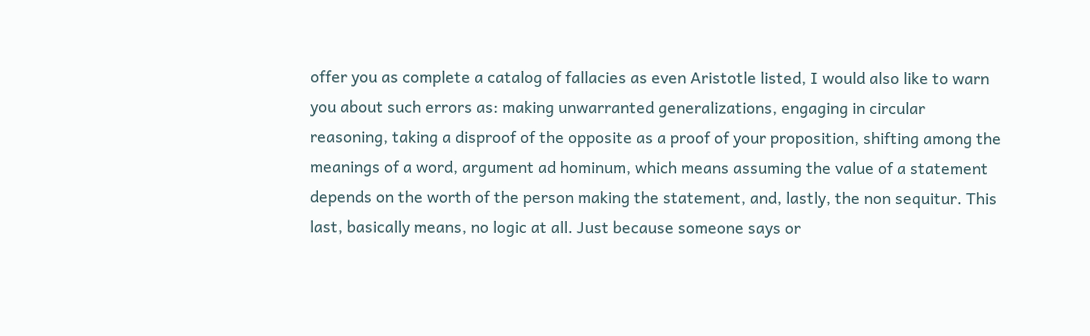offer you as complete a catalog of fallacies as even Aristotle listed, I would also like to warn you about such errors as: making unwarranted generalizations, engaging in circular reasoning, taking a disproof of the opposite as a proof of your proposition, shifting among the meanings of a word, argument ad hominum, which means assuming the value of a statement depends on the worth of the person making the statement, and, lastly, the non sequitur. This last, basically means, no logic at all. Just because someone says or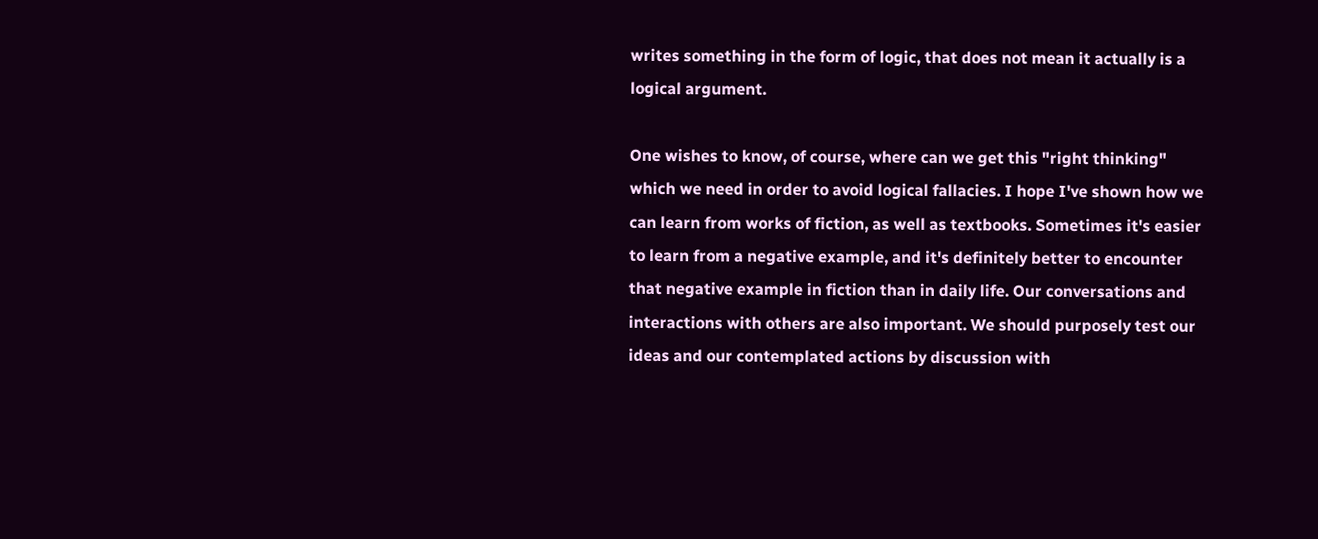writes something in the form of logic, that does not mean it actually is a logical argument.

One wishes to know, of course, where can we get this "right thinking" which we need in order to avoid logical fallacies. I hope I've shown how we can learn from works of fiction, as well as textbooks. Sometimes it's easier to learn from a negative example, and it's definitely better to encounter that negative example in fiction than in daily life. Our conversations and interactions with others are also important. We should purposely test our ideas and our contemplated actions by discussion with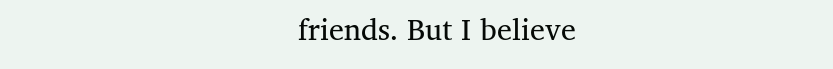friends. But I believe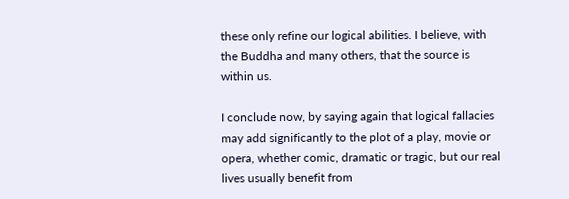these only refine our logical abilities. I believe, with the Buddha and many others, that the source is within us.

I conclude now, by saying again that logical fallacies may add significantly to the plot of a play, movie or opera, whether comic, dramatic or tragic, but our real lives usually benefit from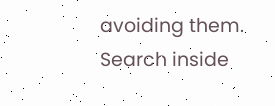avoiding them. Search inside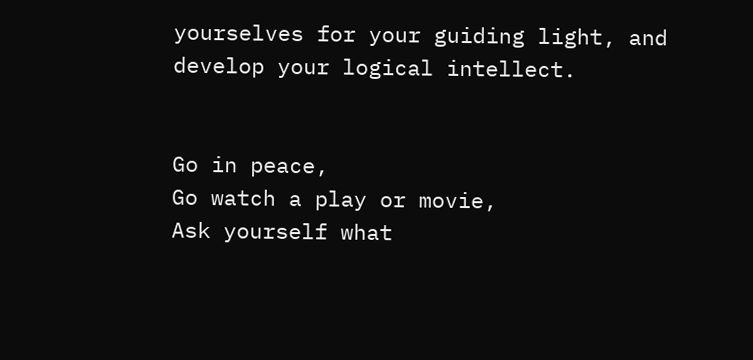yourselves for your guiding light, and develop your logical intellect.


Go in peace,
Go watch a play or movie,
Ask yourself what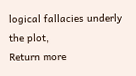logical fallacies underly the plot,
Return more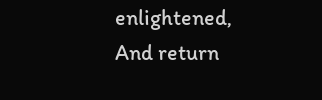enlightened,
And return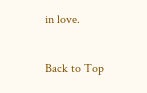in love.

Back to Top